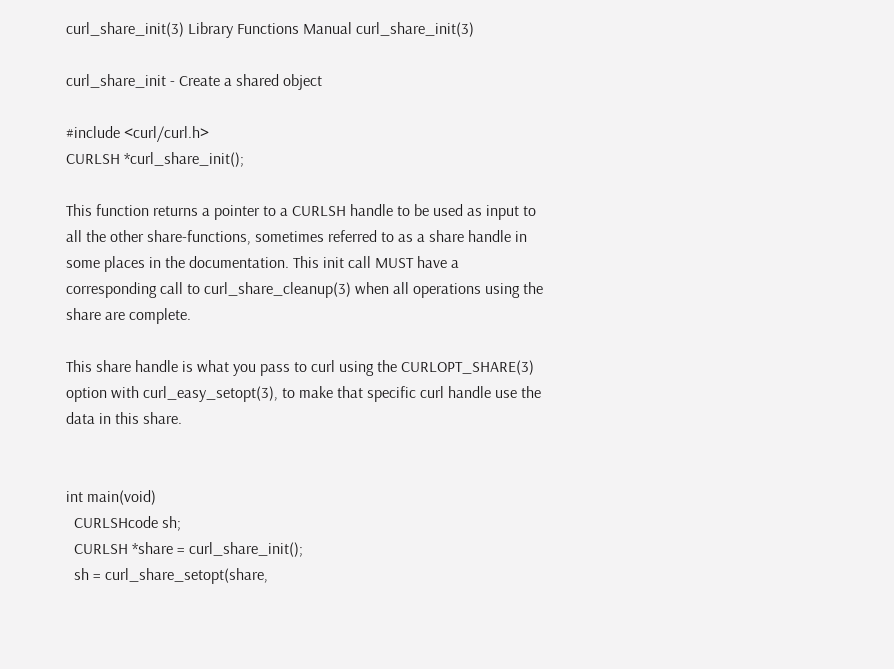curl_share_init(3) Library Functions Manual curl_share_init(3)

curl_share_init - Create a shared object

#include <curl/curl.h>
CURLSH *curl_share_init();

This function returns a pointer to a CURLSH handle to be used as input to all the other share-functions, sometimes referred to as a share handle in some places in the documentation. This init call MUST have a corresponding call to curl_share_cleanup(3) when all operations using the share are complete.

This share handle is what you pass to curl using the CURLOPT_SHARE(3) option with curl_easy_setopt(3), to make that specific curl handle use the data in this share.


int main(void)
  CURLSHcode sh;
  CURLSH *share = curl_share_init();
  sh = curl_share_setopt(share,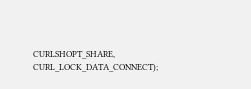CURLSHOPT_SHARE, CURL_LOCK_DATA_CONNECT);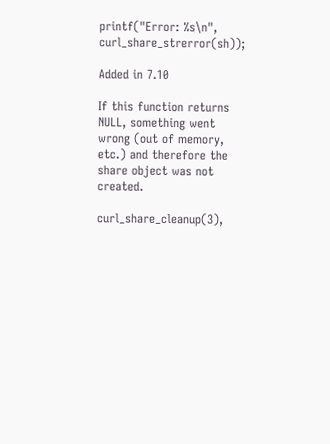printf("Error: %s\n", curl_share_strerror(sh));

Added in 7.10

If this function returns NULL, something went wrong (out of memory, etc.) and therefore the share object was not created.

curl_share_cleanup(3),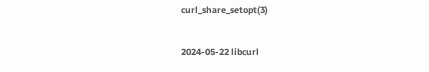curl_share_setopt(3)

2024-05-22 libcurl